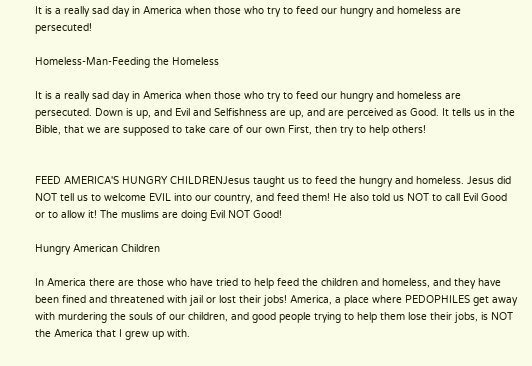It is a really sad day in America when those who try to feed our hungry and homeless are persecuted!

Homeless-Man-Feeding the Homeless

It is a really sad day in America when those who try to feed our hungry and homeless are persecuted. Down is up, and Evil and Selfishness are up, and are perceived as Good. It tells us in the Bible, that we are supposed to take care of our own First, then try to help others!


FEED AMERICA'S HUNGRY CHILDRENJesus taught us to feed the hungry and homeless. Jesus did NOT tell us to welcome EVIL into our country, and feed them! He also told us NOT to call Evil Good or to allow it! The muslims are doing Evil NOT Good!

Hungry American Children

In America there are those who have tried to help feed the children and homeless, and they have been fined and threatened with jail or lost their jobs! America, a place where PEDOPHILES get away with murdering the souls of our children, and good people trying to help them lose their jobs, is NOT the America that I grew up with.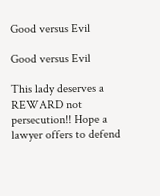Good versus Evil

Good versus Evil

This lady deserves a REWARD not persecution!! Hope a lawyer offers to defend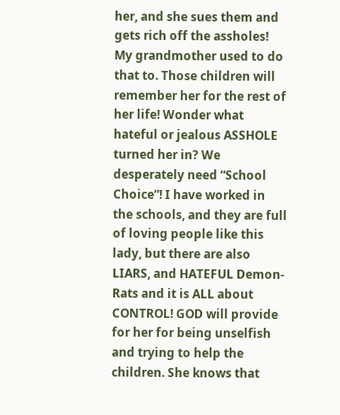her, and she sues them and gets rich off the assholes! My grandmother used to do that to. Those children will remember her for the rest of her life! Wonder what hateful or jealous ASSHOLE turned her in? We desperately need “School Choice”! I have worked in the schools, and they are full of loving people like this lady, but there are also LIARS, and HATEFUL Demon-Rats and it is ALL about CONTROL! GOD will provide for her for being unselfish and trying to help the children. She knows that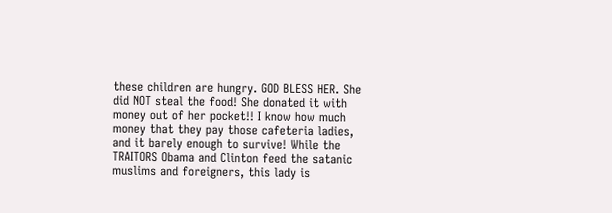these children are hungry. GOD BLESS HER. She did NOT steal the food! She donated it with money out of her pocket!! I know how much money that they pay those cafeteria ladies, and it barely enough to survive! While the TRAITORS Obama and Clinton feed the satanic muslims and foreigners, this lady is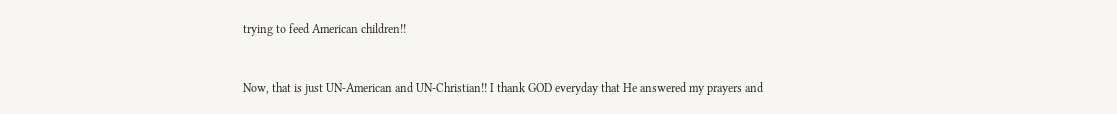trying to feed American children!!


Now, that is just UN-American and UN-Christian!! I thank GOD everyday that He answered my prayers and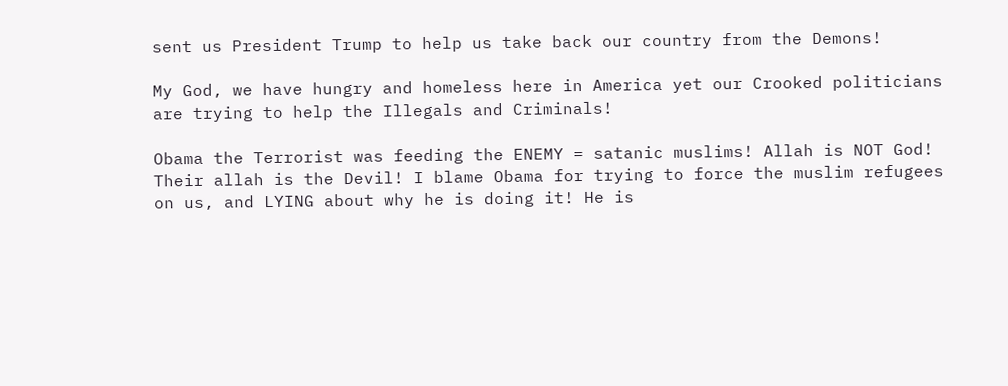sent us President Trump to help us take back our country from the Demons!

My God, we have hungry and homeless here in America yet our Crooked politicians are trying to help the Illegals and Criminals!

Obama the Terrorist was feeding the ENEMY = satanic muslims! Allah is NOT God! Their allah is the Devil! I blame Obama for trying to force the muslim refugees on us, and LYING about why he is doing it! He is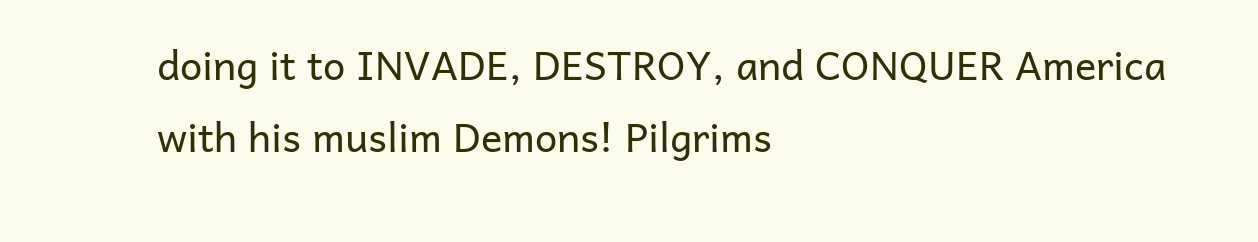doing it to INVADE, DESTROY, and CONQUER America with his muslim Demons! Pilgrims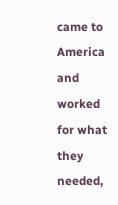came to America and worked for what they needed,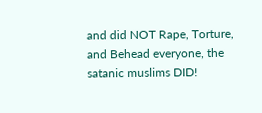and did NOT Rape, Torture, and Behead everyone, the satanic muslims DID!